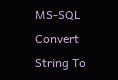MS-SQL Convert String To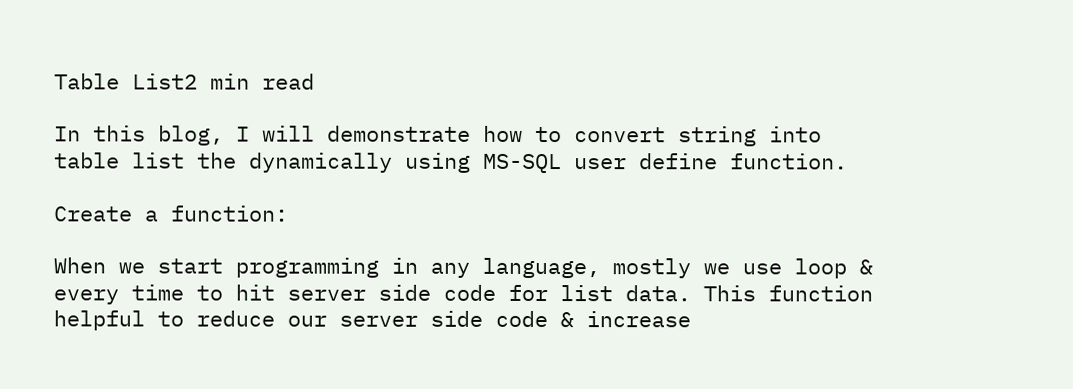Table List2 min read

In this blog, I will demonstrate how to convert string into table list the dynamically using MS-SQL user define function.

Create a function:

When we start programming in any language, mostly we use loop & every time to hit server side code for list data. This function helpful to reduce our server side code & increase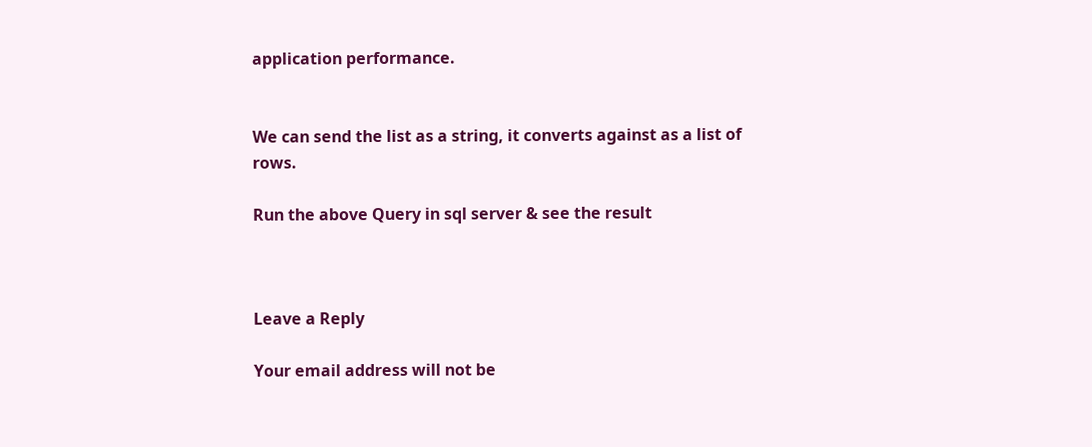application performance.


We can send the list as a string, it converts against as a list of rows.

Run the above Query in sql server & see the result



Leave a Reply

Your email address will not be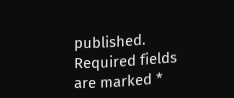published. Required fields are marked *